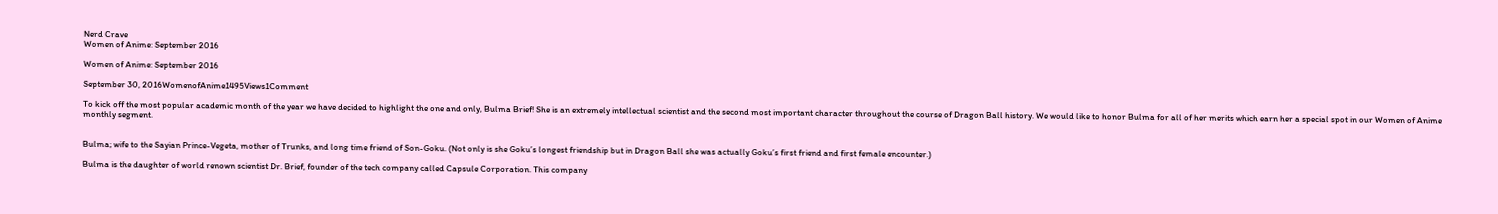Nerd Crave
Women of Anime: September 2016

Women of Anime: September 2016

September 30, 2016WomenofAnime1495Views1Comment

To kick off the most popular academic month of the year we have decided to highlight the one and only, Bulma Brief! She is an extremely intellectual scientist and the second most important character throughout the course of Dragon Ball history. We would like to honor Bulma for all of her merits which earn her a special spot in our Women of Anime monthly segment.


Bulma; wife to the Sayian Prince-Vegeta, mother of Trunks, and long time friend of Son-Goku. (Not only is she Goku’s longest friendship but in Dragon Ball she was actually Goku’s first friend and first female encounter.)

Bulma is the daughter of world renown scientist Dr. Brief, founder of the tech company called Capsule Corporation. This company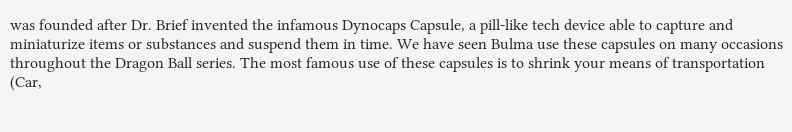was founded after Dr. Brief invented the infamous Dynocaps Capsule, a pill-like tech device able to capture and miniaturize items or substances and suspend them in time. We have seen Bulma use these capsules on many occasions throughout the Dragon Ball series. The most famous use of these capsules is to shrink your means of transportation (Car,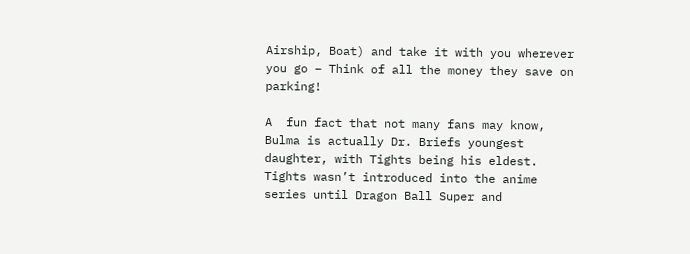Airship, Boat) and take it with you wherever you go – Think of all the money they save on parking!

A  fun fact that not many fans may know, Bulma is actually Dr. Briefs youngest daughter, with Tights being his eldest. Tights wasn’t introduced into the anime series until Dragon Ball Super and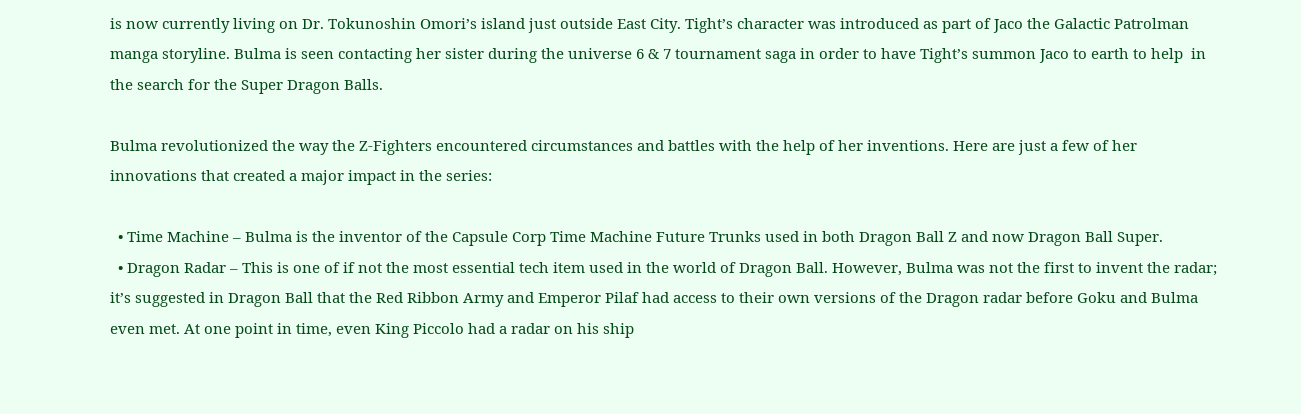is now currently living on Dr. Tokunoshin Omori’s island just outside East City. Tight’s character was introduced as part of Jaco the Galactic Patrolman manga storyline. Bulma is seen contacting her sister during the universe 6 & 7 tournament saga in order to have Tight’s summon Jaco to earth to help  in the search for the Super Dragon Balls.

Bulma revolutionized the way the Z-Fighters encountered circumstances and battles with the help of her inventions. Here are just a few of her innovations that created a major impact in the series:

  • Time Machine – Bulma is the inventor of the Capsule Corp Time Machine Future Trunks used in both Dragon Ball Z and now Dragon Ball Super.
  • Dragon Radar – This is one of if not the most essential tech item used in the world of Dragon Ball. However, Bulma was not the first to invent the radar; it’s suggested in Dragon Ball that the Red Ribbon Army and Emperor Pilaf had access to their own versions of the Dragon radar before Goku and Bulma even met. At one point in time, even King Piccolo had a radar on his ship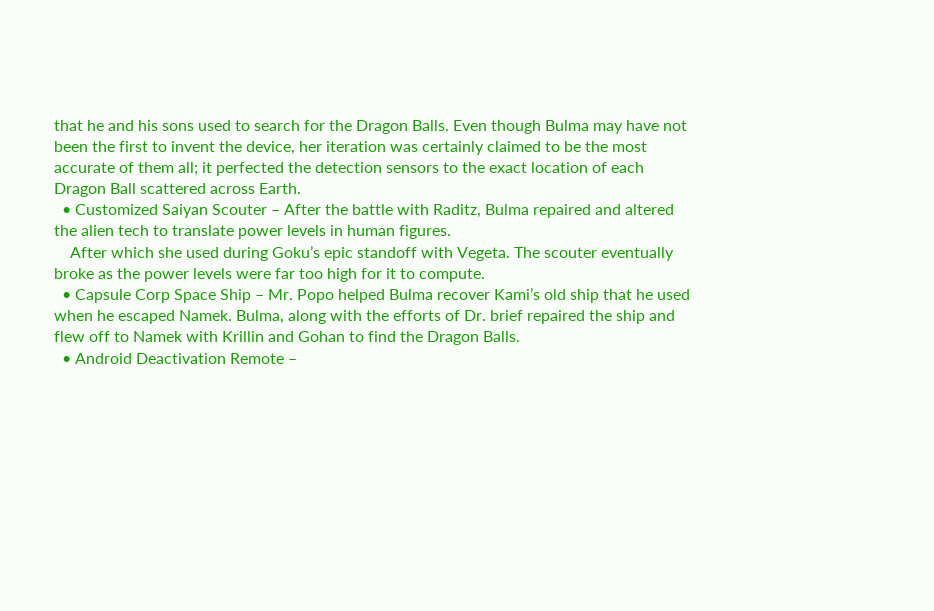that he and his sons used to search for the Dragon Balls. Even though Bulma may have not been the first to invent the device, her iteration was certainly claimed to be the most accurate of them all; it perfected the detection sensors to the exact location of each Dragon Ball scattered across Earth.
  • Customized Saiyan Scouter – After the battle with Raditz, Bulma repaired and altered the alien tech to translate power levels in human figures.
    After which she used during Goku’s epic standoff with Vegeta. The scouter eventually broke as the power levels were far too high for it to compute.
  • Capsule Corp Space Ship – Mr. Popo helped Bulma recover Kami’s old ship that he used when he escaped Namek. Bulma, along with the efforts of Dr. brief repaired the ship and flew off to Namek with Krillin and Gohan to find the Dragon Balls.
  • Android Deactivation Remote –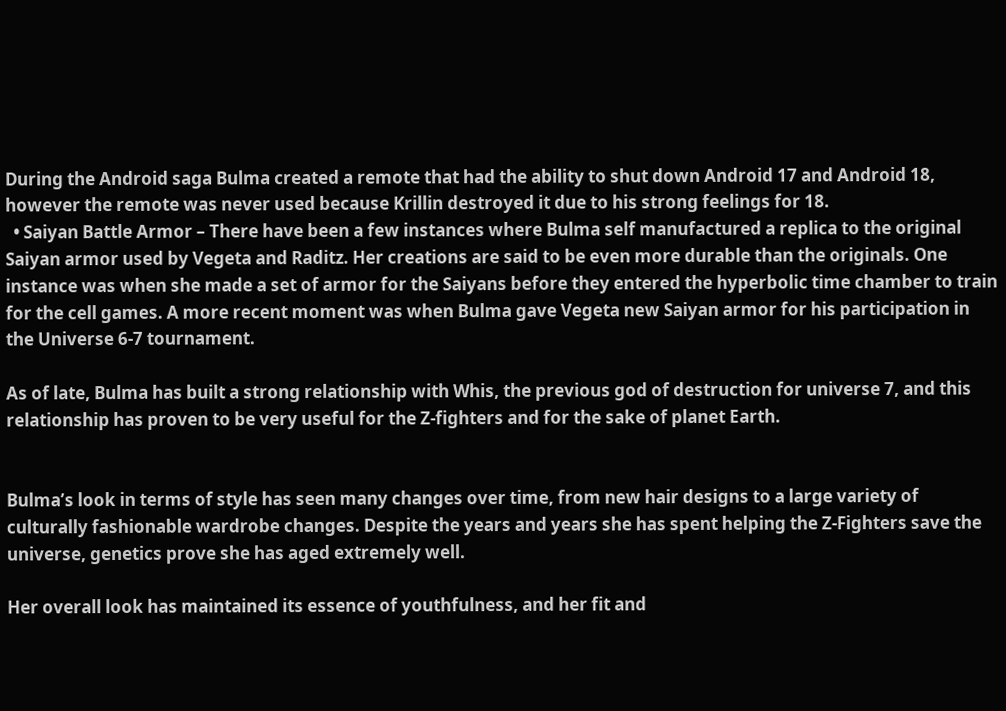During the Android saga Bulma created a remote that had the ability to shut down Android 17 and Android 18, however the remote was never used because Krillin destroyed it due to his strong feelings for 18.
  • Saiyan Battle Armor – There have been a few instances where Bulma self manufactured a replica to the original Saiyan armor used by Vegeta and Raditz. Her creations are said to be even more durable than the originals. One instance was when she made a set of armor for the Saiyans before they entered the hyperbolic time chamber to train for the cell games. A more recent moment was when Bulma gave Vegeta new Saiyan armor for his participation in the Universe 6-7 tournament.

As of late, Bulma has built a strong relationship with Whis, the previous god of destruction for universe 7, and this relationship has proven to be very useful for the Z-fighters and for the sake of planet Earth.


Bulma’s look in terms of style has seen many changes over time, from new hair designs to a large variety of culturally fashionable wardrobe changes. Despite the years and years she has spent helping the Z-Fighters save the universe, genetics prove she has aged extremely well.

Her overall look has maintained its essence of youthfulness, and her fit and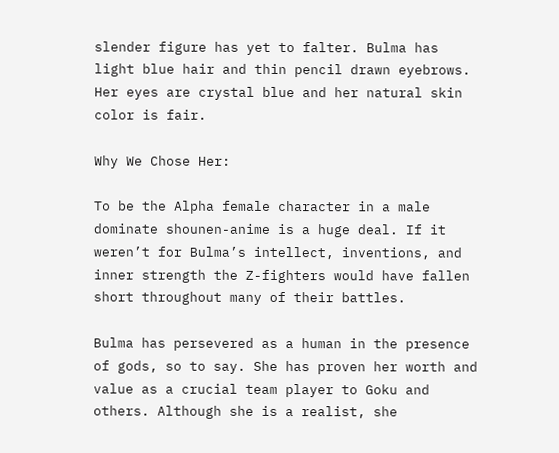slender figure has yet to falter. Bulma has light blue hair and thin pencil drawn eyebrows. Her eyes are crystal blue and her natural skin color is fair.

Why We Chose Her:

To be the Alpha female character in a male dominate shounen-anime is a huge deal. If it weren’t for Bulma’s intellect, inventions, and inner strength the Z-fighters would have fallen short throughout many of their battles.

Bulma has persevered as a human in the presence of gods, so to say. She has proven her worth and value as a crucial team player to Goku and others. Although she is a realist, she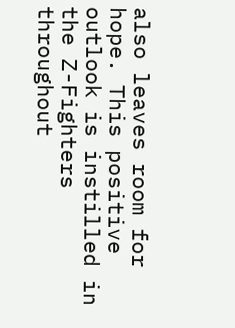also leaves room for  hope. This positive outlook is instilled in the Z-Fighters throughout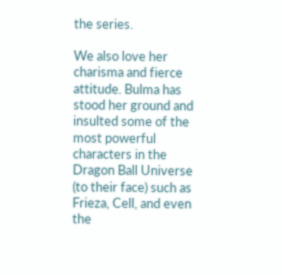the series.

We also love her charisma and fierce attitude. Bulma has stood her ground and insulted some of the most powerful characters in the Dragon Ball Universe (to their face) such as Frieza, Cell, and even the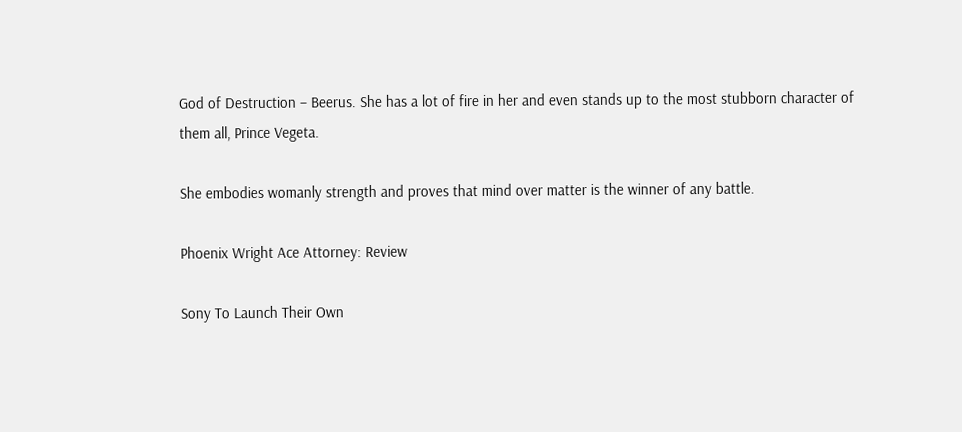God of Destruction – Beerus. She has a lot of fire in her and even stands up to the most stubborn character of them all, Prince Vegeta.

She embodies womanly strength and proves that mind over matter is the winner of any battle.

Phoenix Wright Ace Attorney: Review

Sony To Launch Their Own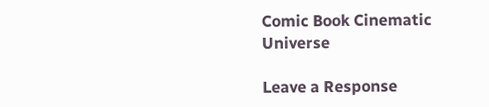Comic Book Cinematic Universe

Leave a Response